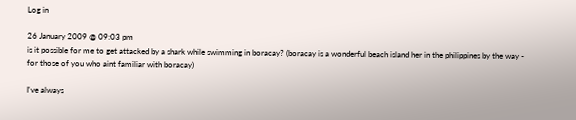Log in

26 January 2009 @ 09:03 pm
is it possible for me to get attacked by a shark while swimming in boracay? (boracay is a wonderful beach island her in the philippines by the way - for those of you who aint familiar with boracay)

I've always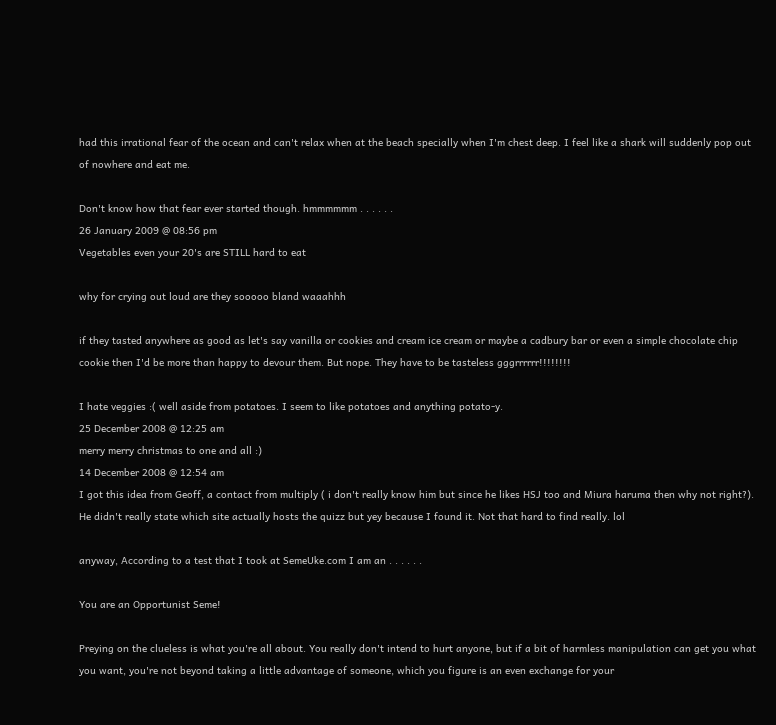had this irrational fear of the ocean and can't relax when at the beach specially when I'm chest deep. I feel like a shark will suddenly pop out of nowhere and eat me.

Don't know how that fear ever started though. hmmmmmm . . . . . .
26 January 2009 @ 08:56 pm
Vegetables even your 20's are STILL hard to eat

why for crying out loud are they sooooo bland waaahhh

if they tasted anywhere as good as let's say vanilla or cookies and cream ice cream or maybe a cadbury bar or even a simple chocolate chip cookie then I'd be more than happy to devour them. But nope. They have to be tasteless gggrrrrrr!!!!!!!!

I hate veggies :( well aside from potatoes. I seem to like potatoes and anything potato-y.
25 December 2008 @ 12:25 am
merry merry christmas to one and all :)
14 December 2008 @ 12:54 am
I got this idea from Geoff, a contact from multiply ( i don't really know him but since he likes HSJ too and Miura haruma then why not right?). He didn't really state which site actually hosts the quizz but yey because I found it. Not that hard to find really. lol

anyway, According to a test that I took at SemeUke.com I am an . . . . . .

You are an Opportunist Seme!

Preying on the clueless is what you're all about. You really don't intend to hurt anyone, but if a bit of harmless manipulation can get you what you want, you're not beyond taking a little advantage of someone, which you figure is an even exchange for your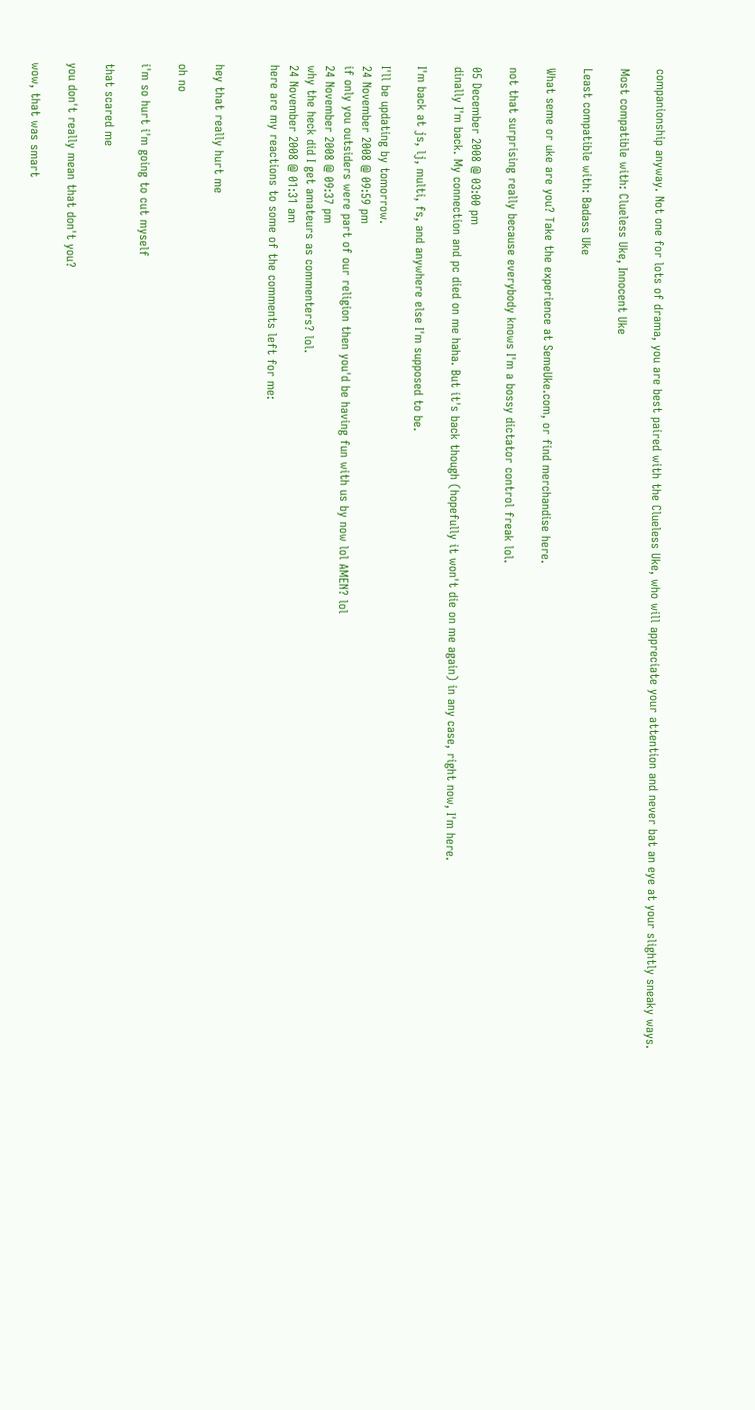companionship anyway. Not one for lots of drama, you are best paired with the Clueless Uke, who will appreciate your attention and never bat an eye at your slightly sneaky ways.

Most compatible with: Clueless Uke, Innocent Uke

Least compatible with: Badass Uke

What seme or uke are you? Take the experience at SemeUke.com, or find merchandise here.

not that surprising really because everybody knows I'm a bossy dictator control freak lol.

05 December 2008 @ 03:00 pm
dinally I'm back. My connection and pc died on me haha. But it's back though (hopefully it won't die on me again) in any case, right now, I'm here.

I'm back at js, lj, multi, fs, and anywhere else I'm supposed to be.

I'll be updating by tomorrow.
24 November 2008 @ 09:59 pm
if only you outsiders were part of our religion then you'd be having fun with us by now lol AMEN? lol
24 November 2008 @ 09:37 pm
why the heck did I get amateurs as commenters? lol.
24 November 2008 @ 01:31 am
here are my reactions to some of the comments left for me:


hey that really hurt me

oh no

i'm so hurt i'm going to cut myself

that scared me

you don't really mean that don't you?

wow, that was smart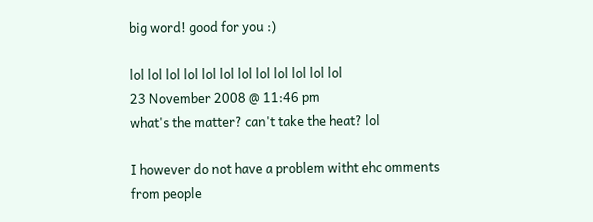big word! good for you :)

lol lol lol lol lol lol lol lol lol lol lol lol
23 November 2008 @ 11:46 pm
what's the matter? can't take the heat? lol

I however do not have a problem witht ehc omments from people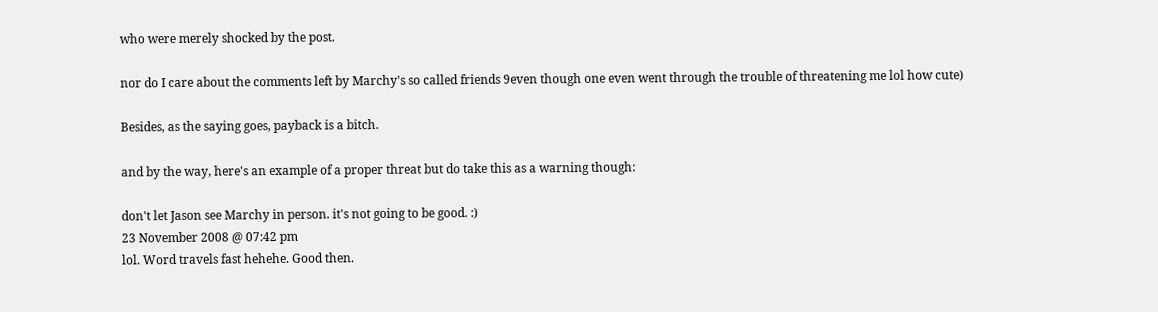who were merely shocked by the post.

nor do I care about the comments left by Marchy's so called friends 9even though one even went through the trouble of threatening me lol how cute)

Besides, as the saying goes, payback is a bitch.

and by the way, here's an example of a proper threat but do take this as a warning though:

don't let Jason see Marchy in person. it's not going to be good. :)
23 November 2008 @ 07:42 pm
lol. Word travels fast hehehe. Good then.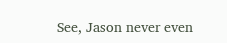See, Jason never even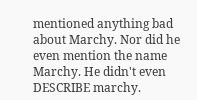mentioned anything bad about Marchy. Nor did he even mention the name Marchy. He didn't even DESCRIBE marchy.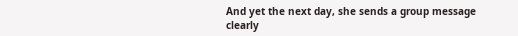And yet the next day, she sends a group message clearly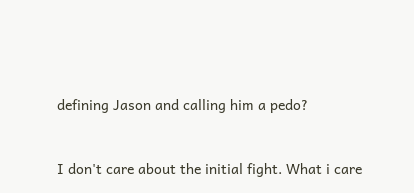defining Jason and calling him a pedo?


I don't care about the initial fight. What i care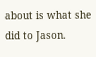about is what she did to Jason.